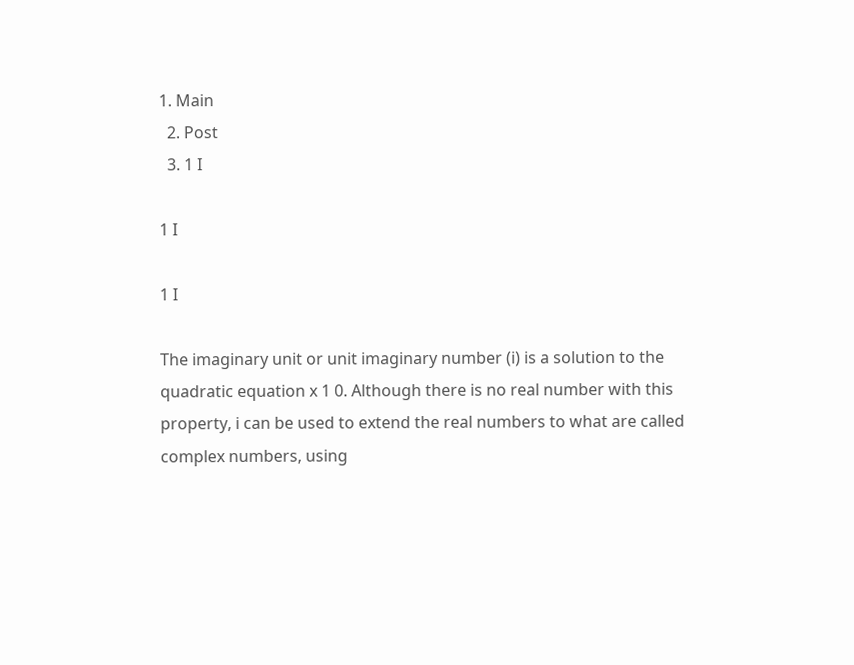1. Main
  2. Post
  3. 1 I

1 I

1 I

The imaginary unit or unit imaginary number (i) is a solution to the quadratic equation x 1 0. Although there is no real number with this property, i can be used to extend the real numbers to what are called complex numbers, using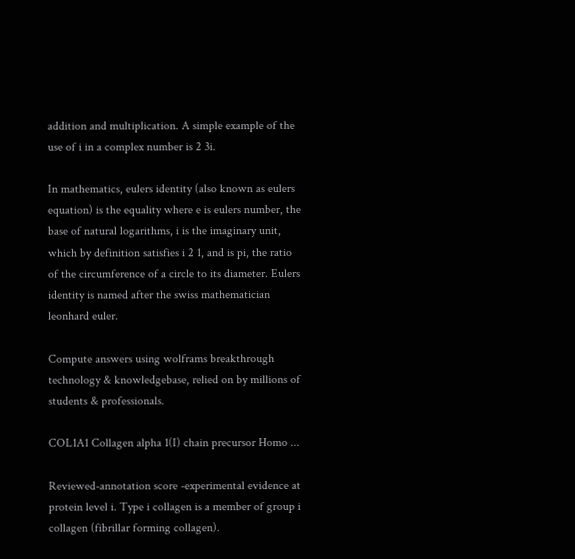addition and multiplication. A simple example of the use of i in a complex number is 2 3i.

In mathematics, eulers identity (also known as eulers equation) is the equality where e is eulers number, the base of natural logarithms, i is the imaginary unit, which by definition satisfies i 2 1, and is pi, the ratio of the circumference of a circle to its diameter. Eulers identity is named after the swiss mathematician leonhard euler.

Compute answers using wolframs breakthrough technology & knowledgebase, relied on by millions of students & professionals.

COL1A1 Collagen alpha 1(I) chain precursor Homo ...

Reviewed-annotation score -experimental evidence at protein level i. Type i collagen is a member of group i collagen (fibrillar forming collagen).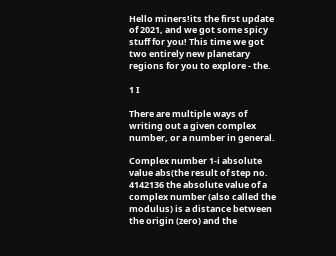Hello miners!its the first update of 2021, and we got some spicy stuff for you! This time we got two entirely new planetary regions for you to explore - the.

1 I

There are multiple ways of writing out a given complex number, or a number in general.

Complex number 1-i absolute value abs(the result of step no. 4142136 the absolute value of a complex number (also called the modulus) is a distance between the origin (zero) and the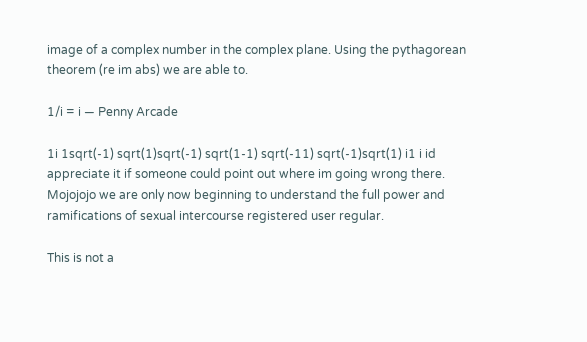image of a complex number in the complex plane. Using the pythagorean theorem (re im abs) we are able to.

1/i = i — Penny Arcade

1i 1sqrt(-1) sqrt(1)sqrt(-1) sqrt(1-1) sqrt(-11) sqrt(-1)sqrt(1) i1 i id appreciate it if someone could point out where im going wrong there. Mojojojo we are only now beginning to understand the full power and ramifications of sexual intercourse registered user regular.

This is not a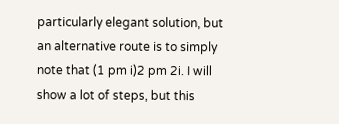particularly elegant solution, but an alternative route is to simply note that (1 pm i)2 pm 2i. I will show a lot of steps, but this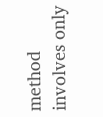method involves only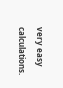very easy calculations.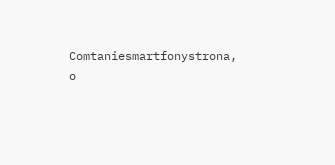Comtaniesmartfonystrona, o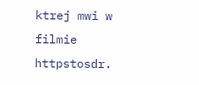ktrej mwi w filmie httpstosdr.